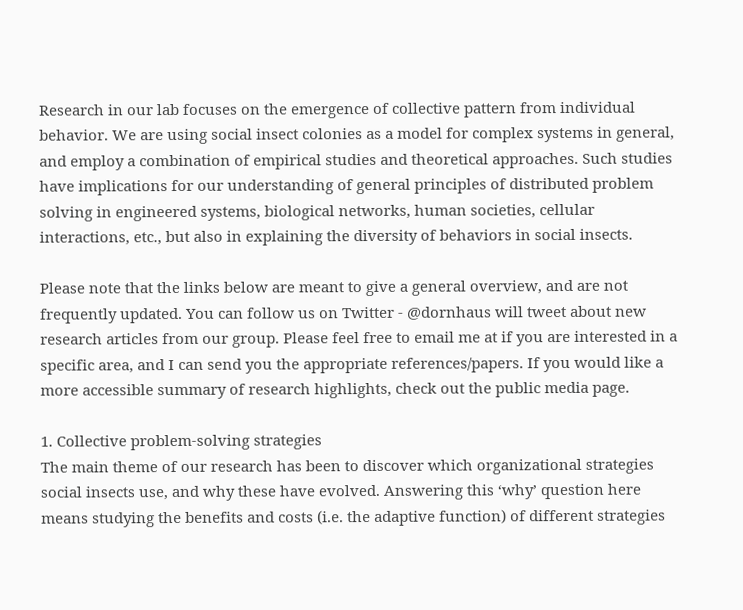Research in our lab focuses on the emergence of collective pattern from individual behavior. We are using social insect colonies as a model for complex systems in general, and employ a combination of empirical studies and theoretical approaches. Such studies have implications for our understanding of general principles of distributed problem solving in engineered systems, biological networks, human societies, cellular interactions, etc., but also in explaining the diversity of behaviors in social insects.

Please note that the links below are meant to give a general overview, and are not frequently updated. You can follow us on Twitter - @dornhaus will tweet about new research articles from our group. Please feel free to email me at if you are interested in a specific area, and I can send you the appropriate references/papers. If you would like a more accessible summary of research highlights, check out the public media page.

1. Collective problem-solving strategies
The main theme of our research has been to discover which organizational strategies social insects use, and why these have evolved. Answering this ‘why’ question here means studying the benefits and costs (i.e. the adaptive function) of different strategies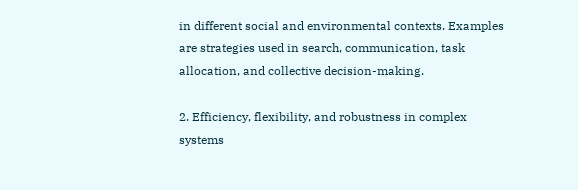in different social and environmental contexts. Examples are strategies used in search, communication, task allocation, and collective decision-making.

2. Efficiency, flexibility, and robustness in complex systems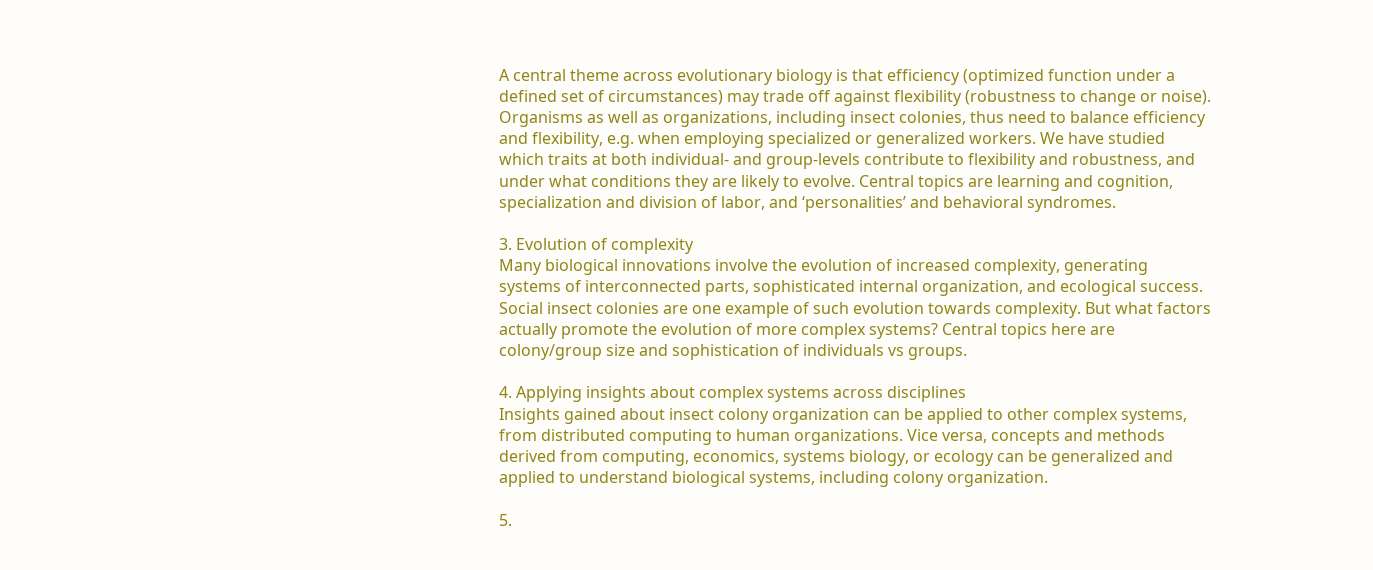A central theme across evolutionary biology is that efficiency (optimized function under a defined set of circumstances) may trade off against flexibility (robustness to change or noise). Organisms as well as organizations, including insect colonies, thus need to balance efficiency and flexibility, e.g. when employing specialized or generalized workers. We have studied which traits at both individual- and group-levels contribute to flexibility and robustness, and under what conditions they are likely to evolve. Central topics are learning and cognition, specialization and division of labor, and ‘personalities’ and behavioral syndromes.

3. Evolution of complexity
Many biological innovations involve the evolution of increased complexity, generating systems of interconnected parts, sophisticated internal organization, and ecological success. Social insect colonies are one example of such evolution towards complexity. But what factors actually promote the evolution of more complex systems? Central topics here are colony/group size and sophistication of individuals vs groups.

4. Applying insights about complex systems across disciplines
Insights gained about insect colony organization can be applied to other complex systems, from distributed computing to human organizations. Vice versa, concepts and methods derived from computing, economics, systems biology, or ecology can be generalized and applied to understand biological systems, including colony organization.

5.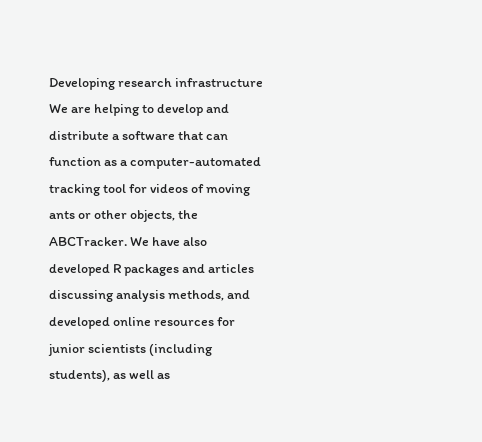Developing research infrastructure
We are helping to develop and distribute a software that can function as a computer-automated tracking tool for videos of moving ants or other objects, the ABCTracker. We have also developed R packages and articles discussing analysis methods, and developed online resources for junior scientists (including students), as well as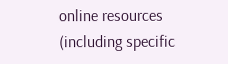online resources (including specific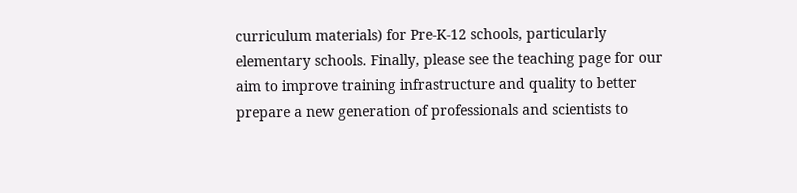curriculum materials) for Pre-K-12 schools, particularly elementary schools. Finally, please see the teaching page for our aim to improve training infrastructure and quality to better prepare a new generation of professionals and scientists to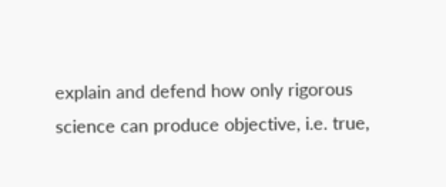explain and defend how only rigorous science can produce objective, i.e. true,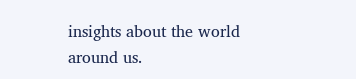insights about the world around us.